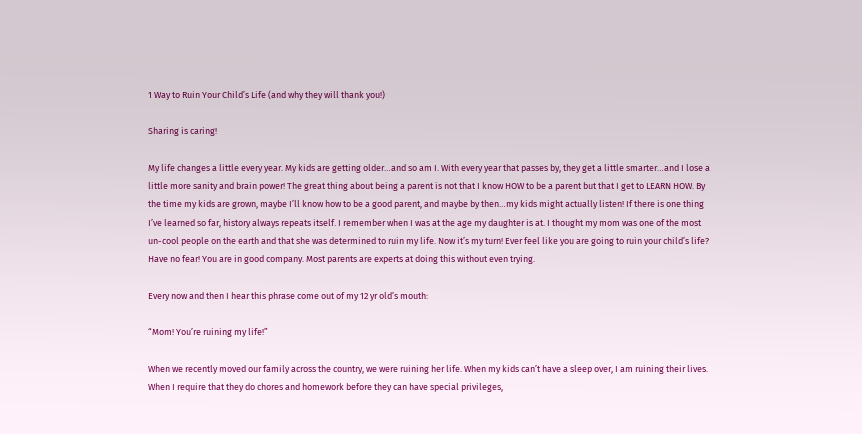1 Way to Ruin Your Child’s Life (and why they will thank you!)

Sharing is caring!

My life changes a little every year. My kids are getting older…and so am I. With every year that passes by, they get a little smarter…and I lose a little more sanity and brain power! The great thing about being a parent is not that I know HOW to be a parent but that I get to LEARN HOW. By the time my kids are grown, maybe I’ll know how to be a good parent, and maybe by then…my kids might actually listen! If there is one thing I’ve learned so far, history always repeats itself. I remember when I was at the age my daughter is at. I thought my mom was one of the most un-cool people on the earth and that she was determined to ruin my life. Now it’s my turn! Ever feel like you are going to ruin your child’s life? Have no fear! You are in good company. Most parents are experts at doing this without even trying.

Every now and then I hear this phrase come out of my 12 yr old’s mouth:

“Mom! You’re ruining my life!”

When we recently moved our family across the country, we were ruining her life. When my kids can’t have a sleep over, I am ruining their lives. When I require that they do chores and homework before they can have special privileges,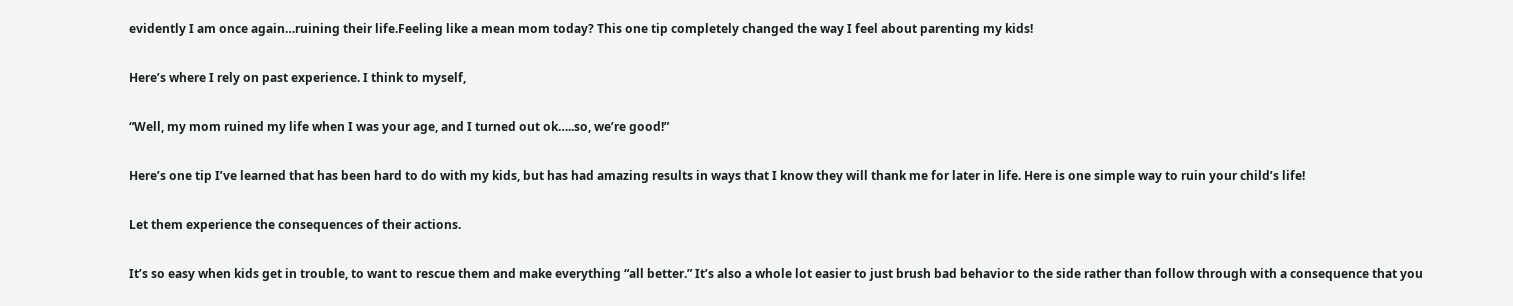evidently I am once again…ruining their life.Feeling like a mean mom today? This one tip completely changed the way I feel about parenting my kids!

Here’s where I rely on past experience. I think to myself,

“Well, my mom ruined my life when I was your age, and I turned out ok…..so, we’re good!”

Here’s one tip I’ve learned that has been hard to do with my kids, but has had amazing results in ways that I know they will thank me for later in life. Here is one simple way to ruin your child’s life!

Let them experience the consequences of their actions.

It’s so easy when kids get in trouble, to want to rescue them and make everything “all better.” It’s also a whole lot easier to just brush bad behavior to the side rather than follow through with a consequence that you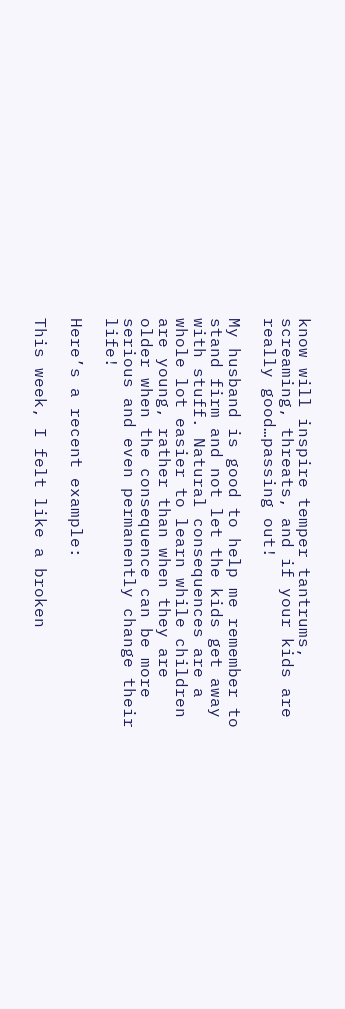know will inspire temper tantrums, screaming, threats, and if your kids are really good…passing out!

My husband is good to help me remember to stand firm and not let the kids get away with stuff. Natural consequences are a whole lot easier to learn while children are young, rather than when they are older when the consequence can be more serious and even permanently change their life!

Here’s a recent example:

This week, I felt like a broken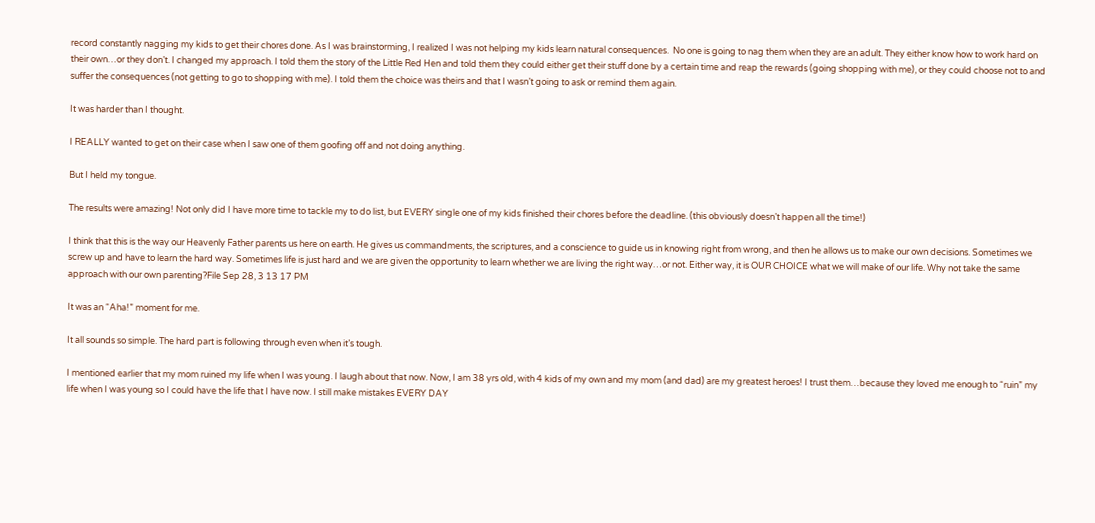record constantly nagging my kids to get their chores done. As I was brainstorming, I realized I was not helping my kids learn natural consequences.  No one is going to nag them when they are an adult. They either know how to work hard on their own…or they don’t. I changed my approach. I told them the story of the Little Red Hen and told them they could either get their stuff done by a certain time and reap the rewards (going shopping with me), or they could choose not to and suffer the consequences (not getting to go to shopping with me). I told them the choice was theirs and that I wasn’t going to ask or remind them again.

It was harder than I thought.

I REALLY wanted to get on their case when I saw one of them goofing off and not doing anything.

But I held my tongue.

The results were amazing! Not only did I have more time to tackle my to do list, but EVERY single one of my kids finished their chores before the deadline. (this obviously doesn’t happen all the time!)

I think that this is the way our Heavenly Father parents us here on earth. He gives us commandments, the scriptures, and a conscience to guide us in knowing right from wrong, and then he allows us to make our own decisions. Sometimes we screw up and have to learn the hard way. Sometimes life is just hard and we are given the opportunity to learn whether we are living the right way…or not. Either way, it is OUR CHOICE what we will make of our life. Why not take the same approach with our own parenting?File Sep 28, 3 13 17 PM

It was an “Aha!” moment for me.

It all sounds so simple. The hard part is following through even when it’s tough.

I mentioned earlier that my mom ruined my life when I was young. I laugh about that now. Now, I am 38 yrs old, with 4 kids of my own and my mom (and dad) are my greatest heroes! I trust them…because they loved me enough to “ruin” my life when I was young so I could have the life that I have now. I still make mistakes EVERY DAY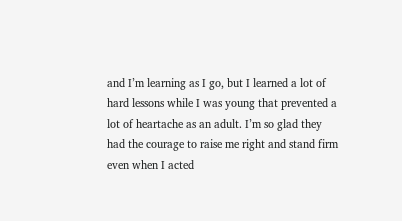and I’m learning as I go, but I learned a lot of hard lessons while I was young that prevented a lot of heartache as an adult. I’m so glad they had the courage to raise me right and stand firm even when I acted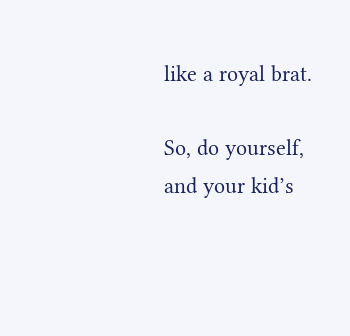like a royal brat.

So, do yourself, and your kid’s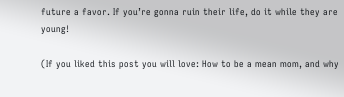future a favor. If you’re gonna ruin their life, do it while they are young!

(If you liked this post you will love: How to be a mean mom, and why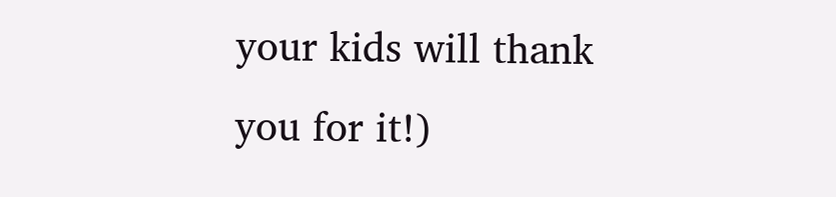your kids will thank you for it!)